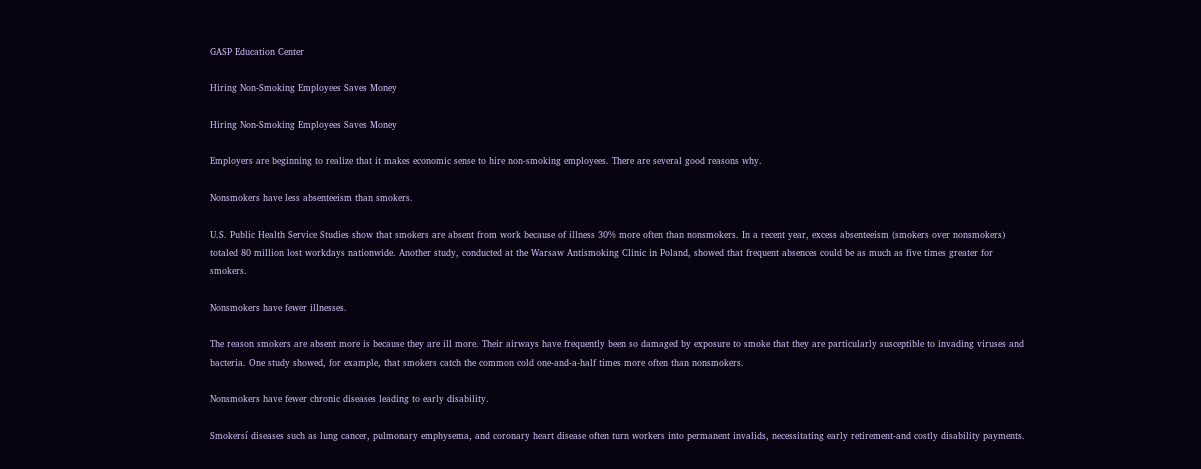GASP Education Center

Hiring Non-Smoking Employees Saves Money

Hiring Non-Smoking Employees Saves Money

Employers are beginning to realize that it makes economic sense to hire non-smoking employees. There are several good reasons why.

Nonsmokers have less absenteeism than smokers.

U.S. Public Health Service Studies show that smokers are absent from work because of illness 30% more often than nonsmokers. In a recent year, excess absenteeism (smokers over nonsmokers) totaled 80 million lost workdays nationwide. Another study, conducted at the Warsaw Antismoking Clinic in Poland, showed that frequent absences could be as much as five times greater for smokers.

Nonsmokers have fewer illnesses.

The reason smokers are absent more is because they are ill more. Their airways have frequently been so damaged by exposure to smoke that they are particularly susceptible to invading viruses and bacteria. One study showed, for example, that smokers catch the common cold one-and-a-half times more often than nonsmokers.

Nonsmokers have fewer chronic diseases leading to early disability.

Smokersí diseases such as lung cancer, pulmonary emphysema, and coronary heart disease often turn workers into permanent invalids, necessitating early retirement-and costly disability payments.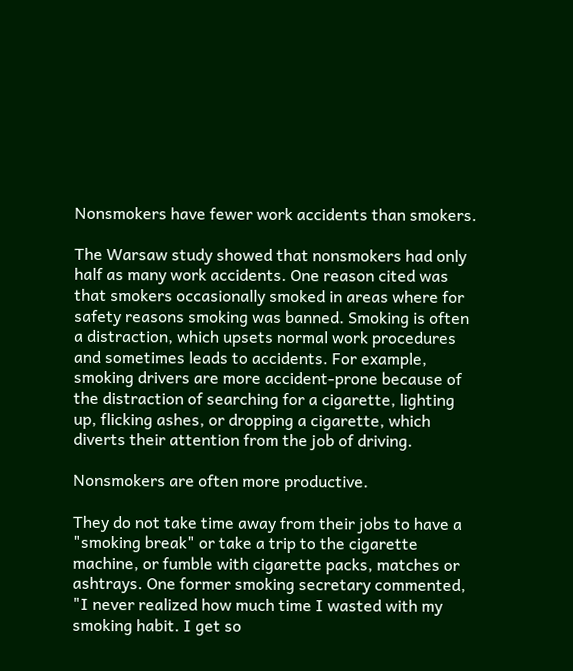Nonsmokers have fewer work accidents than smokers.

The Warsaw study showed that nonsmokers had only half as many work accidents. One reason cited was that smokers occasionally smoked in areas where for safety reasons smoking was banned. Smoking is often a distraction, which upsets normal work procedures and sometimes leads to accidents. For example, smoking drivers are more accident-prone because of the distraction of searching for a cigarette, lighting up, flicking ashes, or dropping a cigarette, which diverts their attention from the job of driving.

Nonsmokers are often more productive.

They do not take time away from their jobs to have a "smoking break" or take a trip to the cigarette machine, or fumble with cigarette packs, matches or ashtrays. One former smoking secretary commented, "I never realized how much time I wasted with my smoking habit. I get so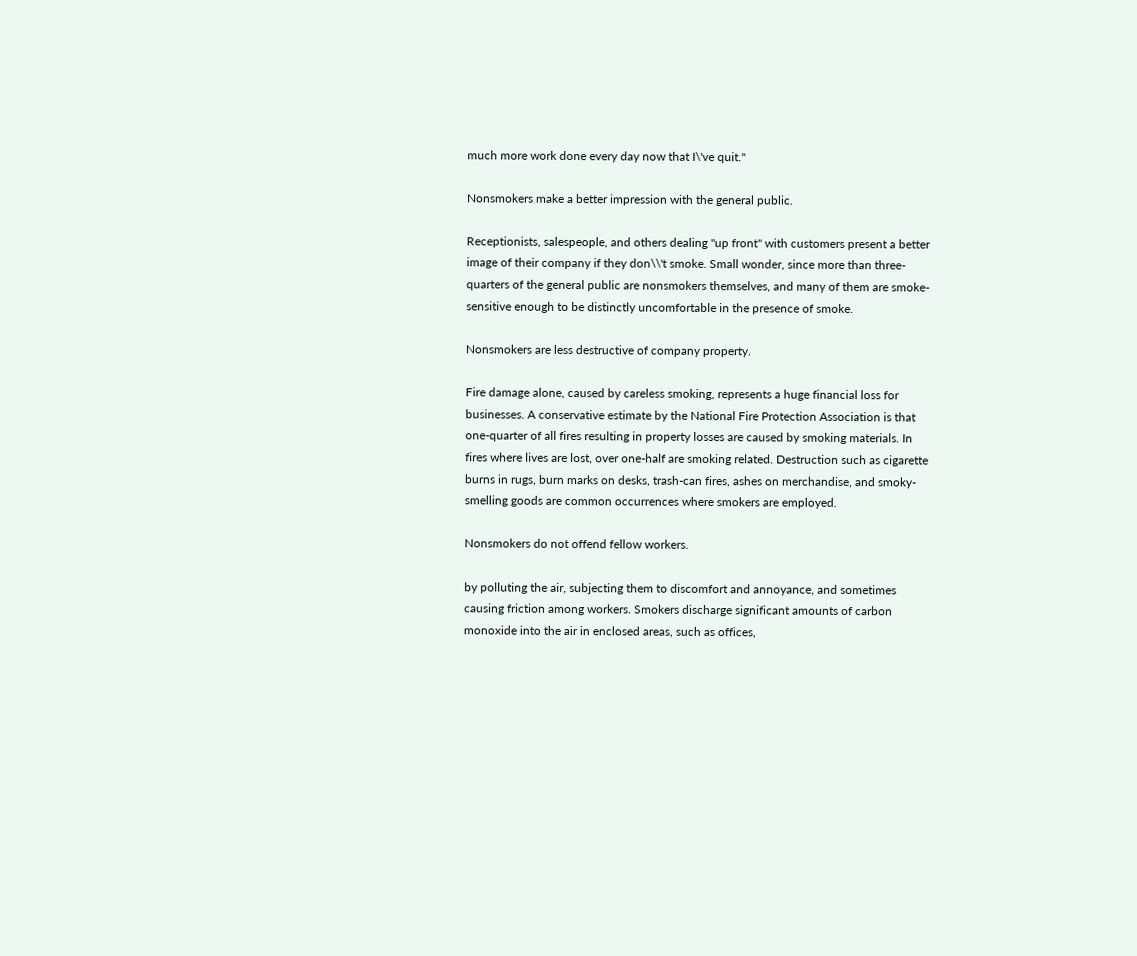much more work done every day now that I\'ve quit."

Nonsmokers make a better impression with the general public.

Receptionists, salespeople, and others dealing "up front" with customers present a better image of their company if they don\\'t smoke. Small wonder, since more than three-quarters of the general public are nonsmokers themselves, and many of them are smoke-sensitive enough to be distinctly uncomfortable in the presence of smoke.

Nonsmokers are less destructive of company property.

Fire damage alone, caused by careless smoking, represents a huge financial loss for businesses. A conservative estimate by the National Fire Protection Association is that one-quarter of all fires resulting in property losses are caused by smoking materials. In fires where lives are lost, over one-half are smoking related. Destruction such as cigarette burns in rugs, burn marks on desks, trash-can fires, ashes on merchandise, and smoky-smelling goods are common occurrences where smokers are employed.

Nonsmokers do not offend fellow workers.

by polluting the air, subjecting them to discomfort and annoyance, and sometimes causing friction among workers. Smokers discharge significant amounts of carbon monoxide into the air in enclosed areas, such as offices,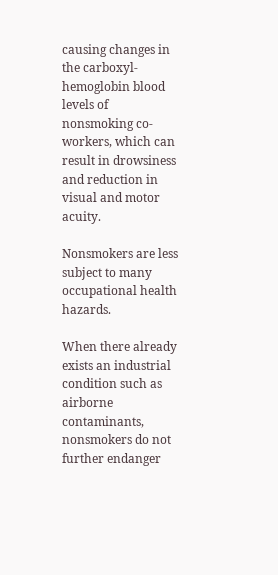causing changes in the carboxyl-hemoglobin blood levels of nonsmoking co-workers, which can result in drowsiness and reduction in visual and motor acuity.

Nonsmokers are less subject to many occupational health hazards.

When there already exists an industrial condition such as airborne contaminants, nonsmokers do not further endanger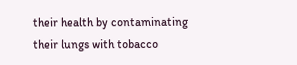their health by contaminating their lungs with tobacco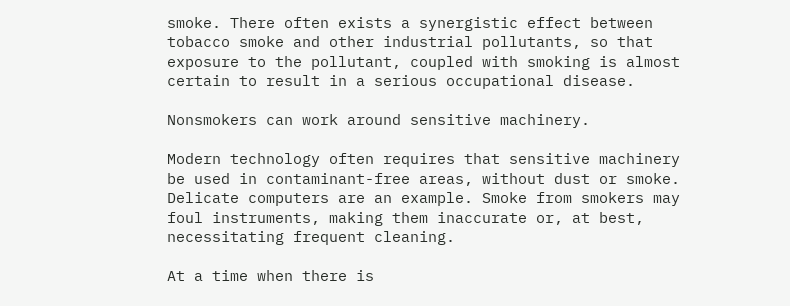smoke. There often exists a synergistic effect between tobacco smoke and other industrial pollutants, so that exposure to the pollutant, coupled with smoking is almost certain to result in a serious occupational disease.

Nonsmokers can work around sensitive machinery.

Modern technology often requires that sensitive machinery be used in contaminant-free areas, without dust or smoke. Delicate computers are an example. Smoke from smokers may foul instruments, making them inaccurate or, at best, necessitating frequent cleaning.

At a time when there is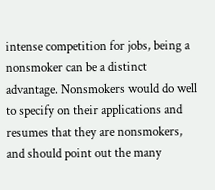intense competition for jobs, being a nonsmoker can be a distinct advantage. Nonsmokers would do well to specify on their applications and resumes that they are nonsmokers, and should point out the many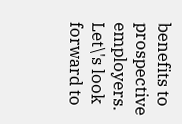benefits to prospective employers. Let\'s look forward to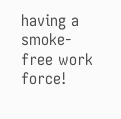having a smoke-free work force!